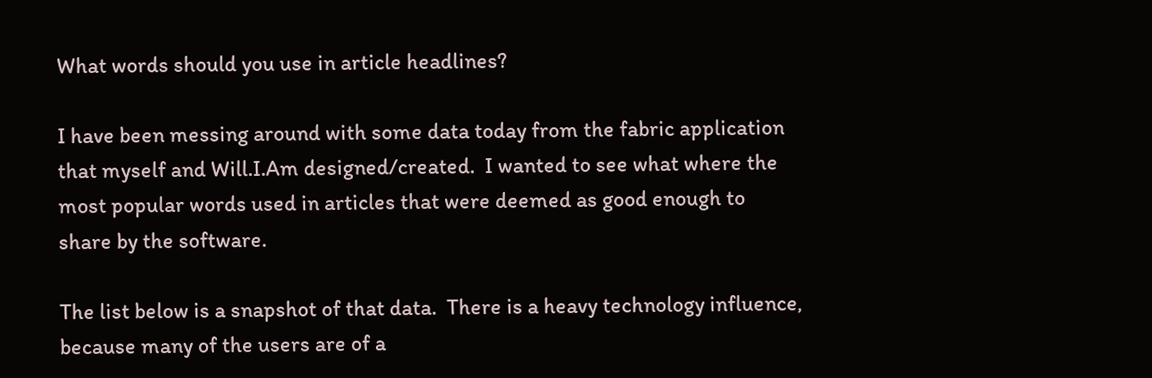What words should you use in article headlines?

I have been messing around with some data today from the fabric application that myself and Will.I.Am designed/created.  I wanted to see what where the most popular words used in articles that were deemed as good enough to share by the software.

The list below is a snapshot of that data.  There is a heavy technology influence, because many of the users are of a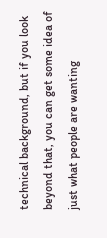technical background, but if you look beyond that, you can get some idea of just what people are wanting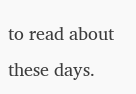to read about these days.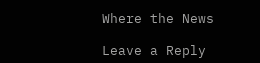Where the News

Leave a Reply